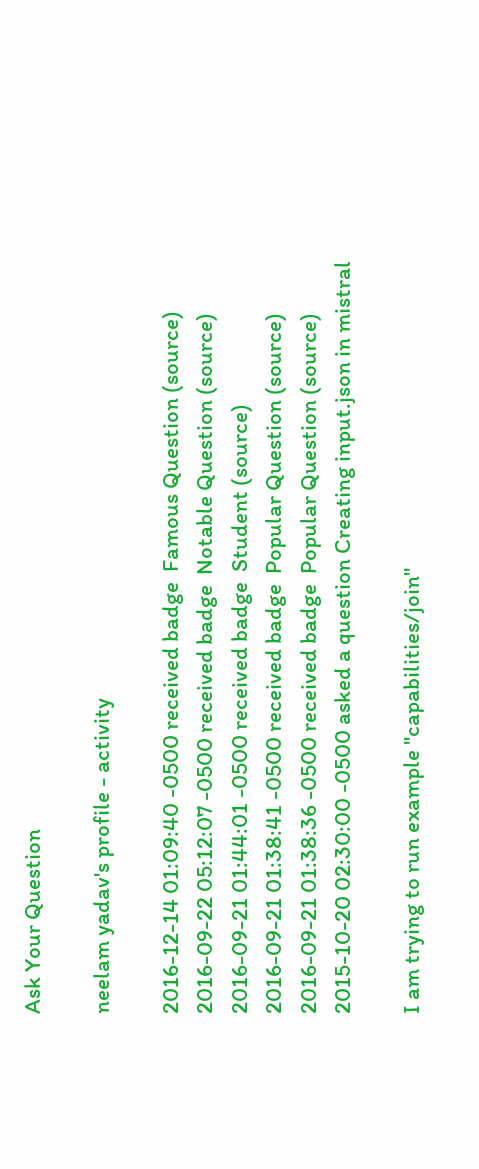Ask Your Question

neelam yadav's profile - activity

2016-12-14 01:09:40 -0500 received badge  Famous Question (source)
2016-09-22 05:12:07 -0500 received badge  Notable Question (source)
2016-09-21 01:44:01 -0500 received badge  Student (source)
2016-09-21 01:38:41 -0500 received badge  Popular Question (source)
2016-09-21 01:38:36 -0500 received badge  Popular Question (source)
2015-10-20 02:30:00 -0500 asked a question Creating input.json in mistral

I am trying to run example "capabilities/join"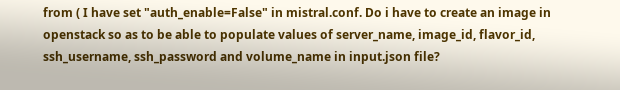from ( I have set "auth_enable=False" in mistral.conf. Do i have to create an image in openstack so as to be able to populate values of server_name, image_id, flavor_id, ssh_username, ssh_password and volume_name in input.json file?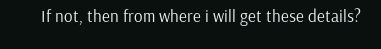If not, then from where i will get these details?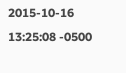2015-10-16 13:25:08 -0500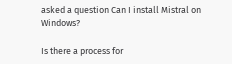asked a question Can I install Mistral on Windows?

Is there a process for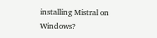installing Mistral on Windows?